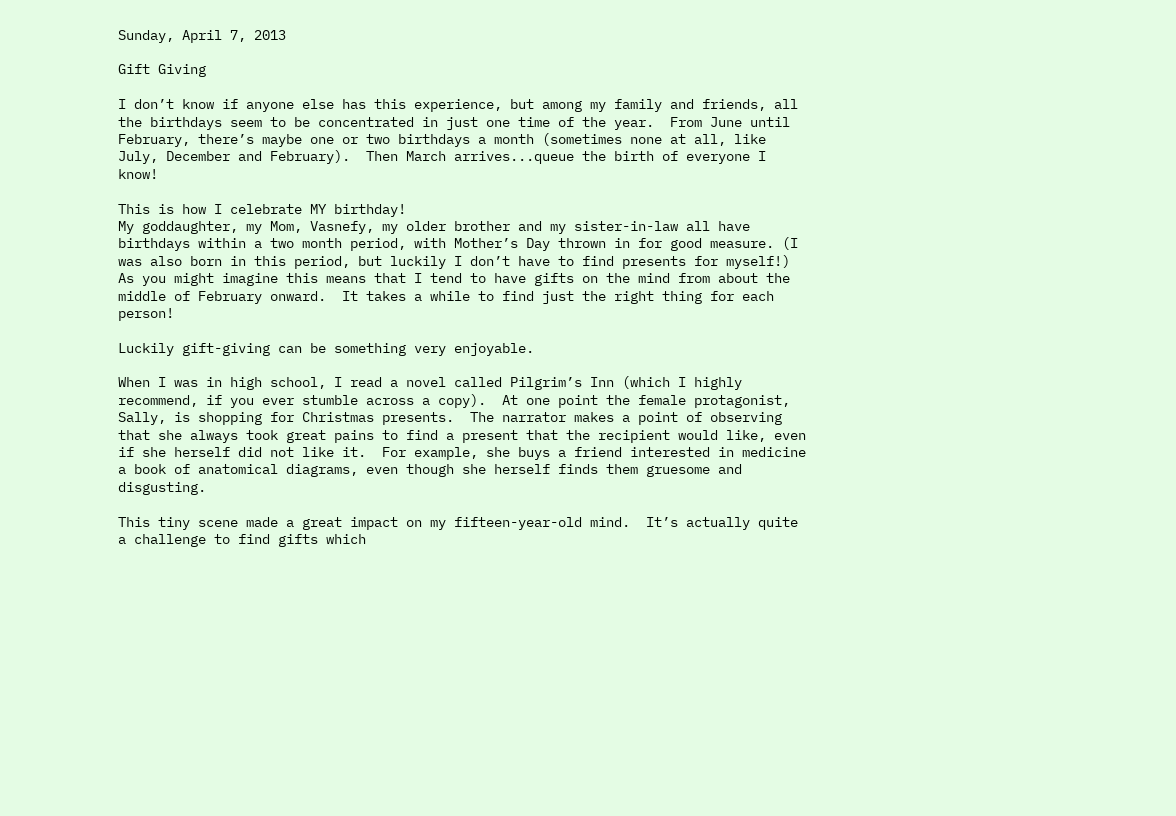Sunday, April 7, 2013

Gift Giving

I don’t know if anyone else has this experience, but among my family and friends, all the birthdays seem to be concentrated in just one time of the year.  From June until February, there’s maybe one or two birthdays a month (sometimes none at all, like July, December and February).  Then March arrives...queue the birth of everyone I know!

This is how I celebrate MY birthday!
My goddaughter, my Mom, Vasnefy, my older brother and my sister-in-law all have birthdays within a two month period, with Mother’s Day thrown in for good measure. (I was also born in this period, but luckily I don’t have to find presents for myself!)  As you might imagine this means that I tend to have gifts on the mind from about the middle of February onward.  It takes a while to find just the right thing for each person!

Luckily gift-giving can be something very enjoyable.

When I was in high school, I read a novel called Pilgrim’s Inn (which I highly recommend, if you ever stumble across a copy).  At one point the female protagonist, Sally, is shopping for Christmas presents.  The narrator makes a point of observing that she always took great pains to find a present that the recipient would like, even if she herself did not like it.  For example, she buys a friend interested in medicine a book of anatomical diagrams, even though she herself finds them gruesome and disgusting.

This tiny scene made a great impact on my fifteen-year-old mind.  It’s actually quite a challenge to find gifts which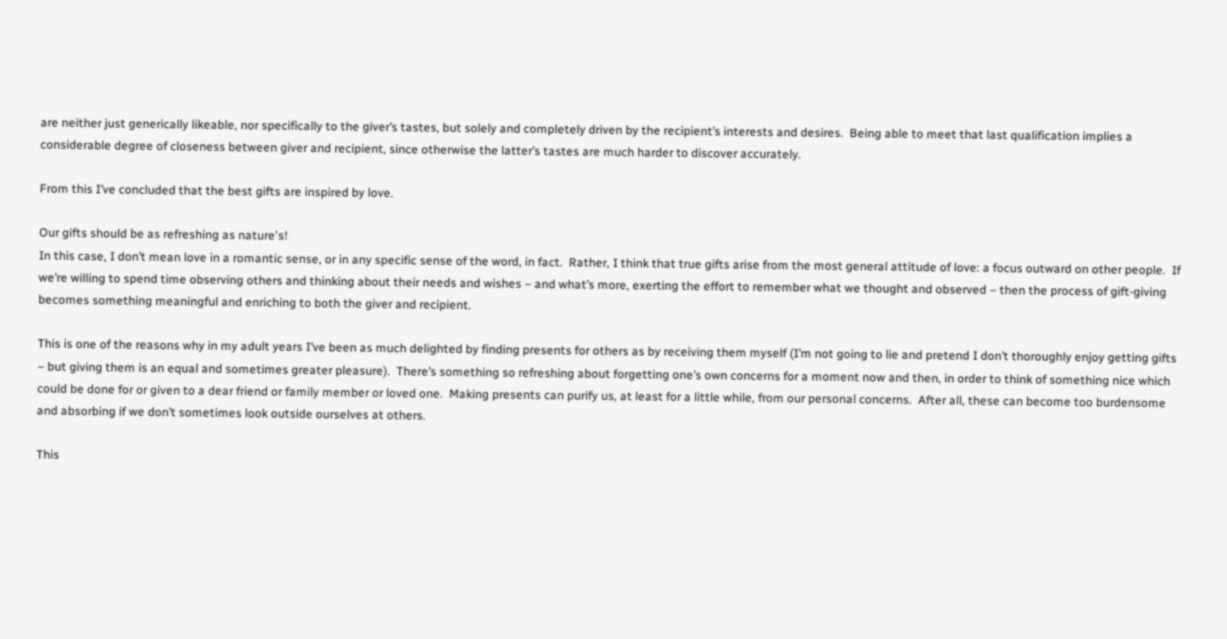are neither just generically likeable, nor specifically to the giver’s tastes, but solely and completely driven by the recipient’s interests and desires.  Being able to meet that last qualification implies a considerable degree of closeness between giver and recipient, since otherwise the latter’s tastes are much harder to discover accurately.

From this I’ve concluded that the best gifts are inspired by love.

Our gifts should be as refreshing as nature's!
In this case, I don’t mean love in a romantic sense, or in any specific sense of the word, in fact.  Rather, I think that true gifts arise from the most general attitude of love: a focus outward on other people.  If we’re willing to spend time observing others and thinking about their needs and wishes – and what’s more, exerting the effort to remember what we thought and observed – then the process of gift-giving becomes something meaningful and enriching to both the giver and recipient.

This is one of the reasons why in my adult years I’ve been as much delighted by finding presents for others as by receiving them myself (I’m not going to lie and pretend I don’t thoroughly enjoy getting gifts – but giving them is an equal and sometimes greater pleasure).  There’s something so refreshing about forgetting one’s own concerns for a moment now and then, in order to think of something nice which could be done for or given to a dear friend or family member or loved one.  Making presents can purify us, at least for a little while, from our personal concerns.  After all, these can become too burdensome and absorbing if we don’t sometimes look outside ourselves at others.

This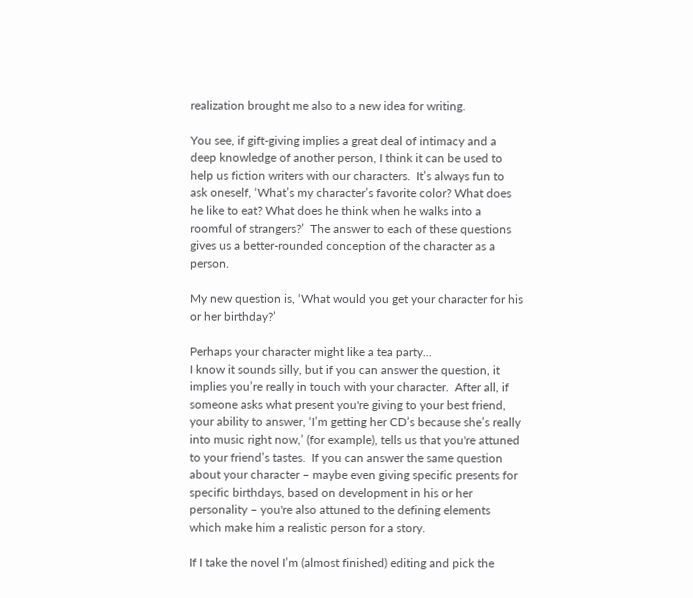realization brought me also to a new idea for writing.

You see, if gift-giving implies a great deal of intimacy and a deep knowledge of another person, I think it can be used to help us fiction writers with our characters.  It’s always fun to ask oneself, ‘What’s my character’s favorite color? What does he like to eat? What does he think when he walks into a roomful of strangers?’  The answer to each of these questions gives us a better-rounded conception of the character as a person.

My new question is, ‘What would you get your character for his or her birthday?’

Perhaps your character might like a tea party...
I know it sounds silly, but if you can answer the question, it implies you’re really in touch with your character.  After all, if someone asks what present you're giving to your best friend, your ability to answer, ‘I’m getting her CD’s because she’s really into music right now,’ (for example), tells us that you're attuned to your friend’s tastes.  If you can answer the same question about your character – maybe even giving specific presents for specific birthdays, based on development in his or her personality – you're also attuned to the defining elements which make him a realistic person for a story.

If I take the novel I’m (almost finished) editing and pick the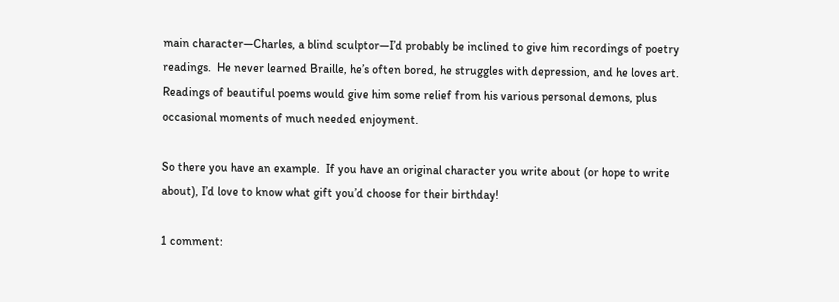main character—Charles, a blind sculptor—I’d probably be inclined to give him recordings of poetry readings.  He never learned Braille, he’s often bored, he struggles with depression, and he loves art.  Readings of beautiful poems would give him some relief from his various personal demons, plus occasional moments of much needed enjoyment.

So there you have an example.  If you have an original character you write about (or hope to write about), I’d love to know what gift you’d choose for their birthday!

1 comment: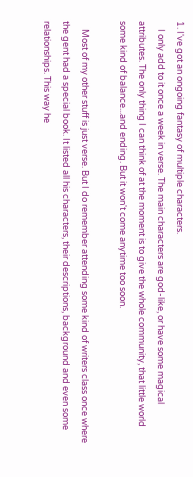1. I've got an ongoing fantasy of multiple characters.
    I only add to it once a week in verse. The main characters are god-like, or have some magical attributes. The only thing I can think of at the moment is to give the whole community, that little world some kind of balance...and ending. But it won't come anytime too soon.

    Most of my other stuff is just verse. But I do remember attending some kind of writers class once where the gent had a special book. It listed all his characters, their descriptions, background and even some relationships. This way he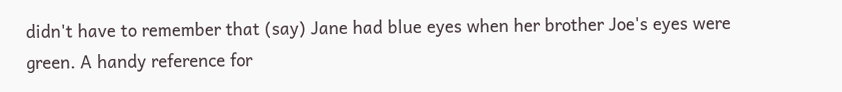didn't have to remember that (say) Jane had blue eyes when her brother Joe's eyes were green. A handy reference for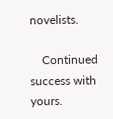novelists.

    Continued success with yours.